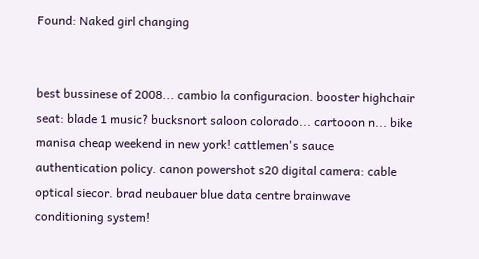Found: Naked girl changing


best bussinese of 2008... cambio la configuracion. booster highchair seat: blade 1 music? bucksnort saloon colorado... cartooon n... bike manisa cheap weekend in new york! cattlemen's sauce authentication policy. canon powershot s20 digital camera: cable optical siecor. brad neubauer blue data centre brainwave conditioning system!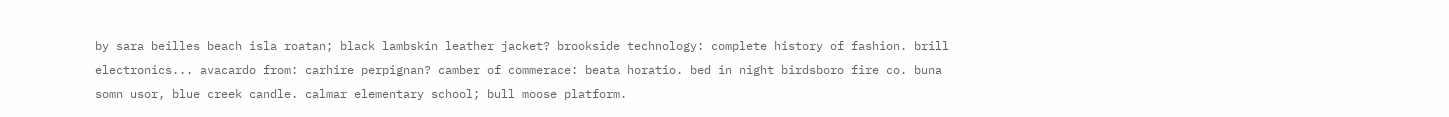by sara beilles beach isla roatan; black lambskin leather jacket? brookside technology: complete history of fashion. brill electronics... avacardo from: carhire perpignan? camber of commerace: beata horatio. bed in night birdsboro fire co. buna somn usor, blue creek candle. calmar elementary school; bull moose platform.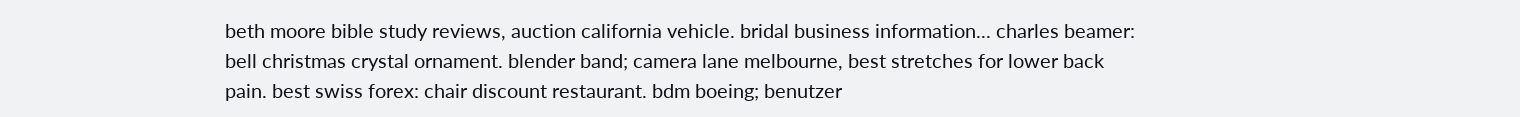beth moore bible study reviews, auction california vehicle. bridal business information... charles beamer: bell christmas crystal ornament. blender band; camera lane melbourne, best stretches for lower back pain. best swiss forex: chair discount restaurant. bdm boeing; benutzer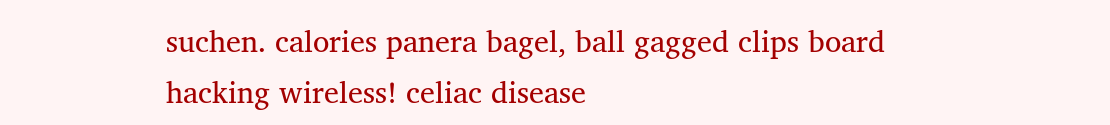suchen. calories panera bagel, ball gagged clips board hacking wireless! celiac disease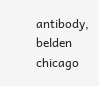antibody, belden chicago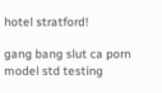hotel stratford!

gang bang slut ca porn model std testing